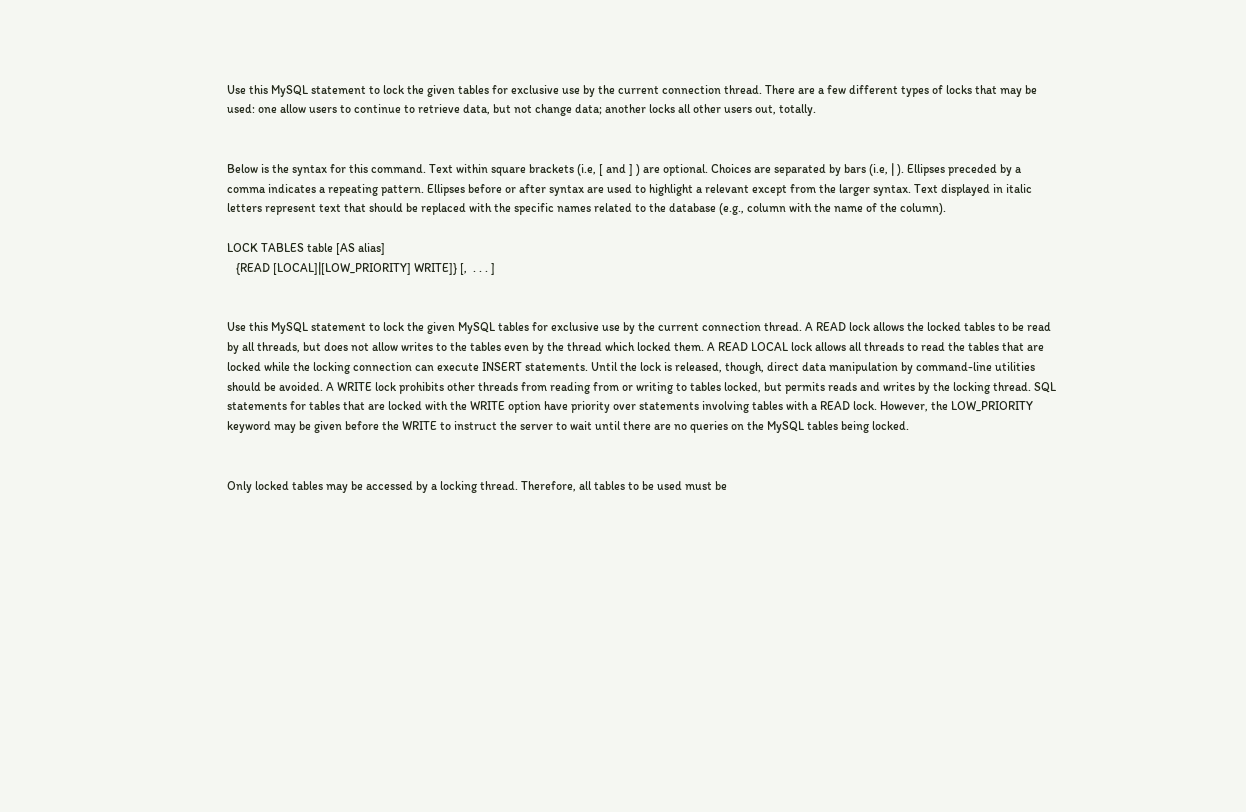Use this MySQL statement to lock the given tables for exclusive use by the current connection thread. There are a few different types of locks that may be used: one allow users to continue to retrieve data, but not change data; another locks all other users out, totally.


Below is the syntax for this command. Text within square brackets (i.e, [ and ] ) are optional. Choices are separated by bars (i.e, | ). Ellipses preceded by a comma indicates a repeating pattern. Ellipses before or after syntax are used to highlight a relevant except from the larger syntax. Text displayed in italic letters represent text that should be replaced with the specific names related to the database (e.g., column with the name of the column).

LOCK TABLES table [AS alias]
   {READ [LOCAL]|[LOW_PRIORITY] WRITE]} [,  . . . ]


Use this MySQL statement to lock the given MySQL tables for exclusive use by the current connection thread. A READ lock allows the locked tables to be read by all threads, but does not allow writes to the tables even by the thread which locked them. A READ LOCAL lock allows all threads to read the tables that are locked while the locking connection can execute INSERT statements. Until the lock is released, though, direct data manipulation by command-line utilities should be avoided. A WRITE lock prohibits other threads from reading from or writing to tables locked, but permits reads and writes by the locking thread. SQL statements for tables that are locked with the WRITE option have priority over statements involving tables with a READ lock. However, the LOW_PRIORITY keyword may be given before the WRITE to instruct the server to wait until there are no queries on the MySQL tables being locked.


Only locked tables may be accessed by a locking thread. Therefore, all tables to be used must be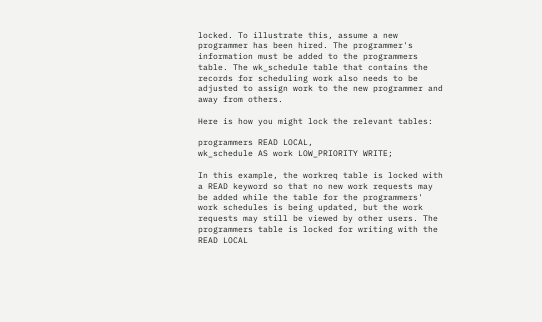locked. To illustrate this, assume a new programmer has been hired. The programmer's information must be added to the programmers table. The wk_schedule table that contains the records for scheduling work also needs to be adjusted to assign work to the new programmer and away from others.

Here is how you might lock the relevant tables:

programmers READ LOCAL,
wk_schedule AS work LOW_PRIORITY WRITE;

In this example, the workreq table is locked with a READ keyword so that no new work requests may be added while the table for the programmers' work schedules is being updated, but the work requests may still be viewed by other users. The programmers table is locked for writing with the READ LOCAL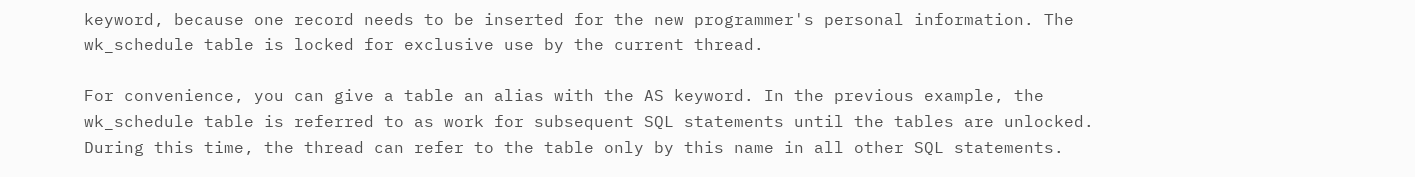keyword, because one record needs to be inserted for the new programmer's personal information. The wk_schedule table is locked for exclusive use by the current thread.

For convenience, you can give a table an alias with the AS keyword. In the previous example, the wk_schedule table is referred to as work for subsequent SQL statements until the tables are unlocked. During this time, the thread can refer to the table only by this name in all other SQL statements.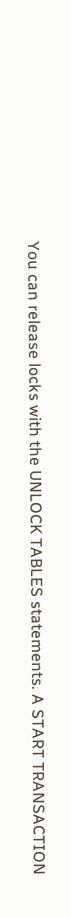You can release locks with the UNLOCK TABLES statements. A START TRANSACTION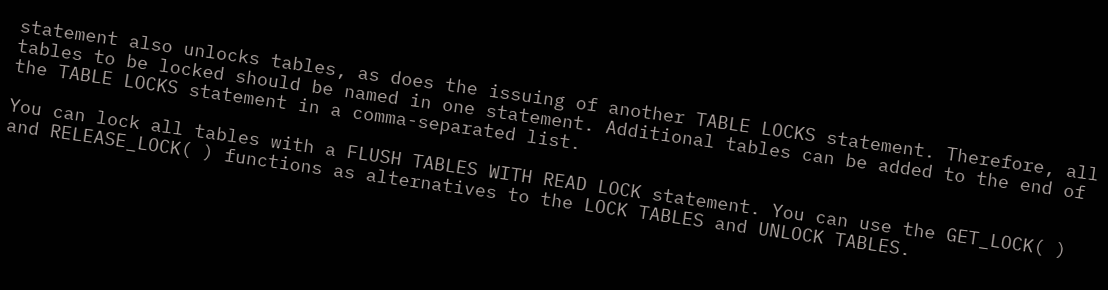statement also unlocks tables, as does the issuing of another TABLE LOCKS statement. Therefore, all tables to be locked should be named in one statement. Additional tables can be added to the end of the TABLE LOCKS statement in a comma-separated list.

You can lock all tables with a FLUSH TABLES WITH READ LOCK statement. You can use the GET_LOCK( ) and RELEASE_LOCK( ) functions as alternatives to the LOCK TABLES and UNLOCK TABLES.